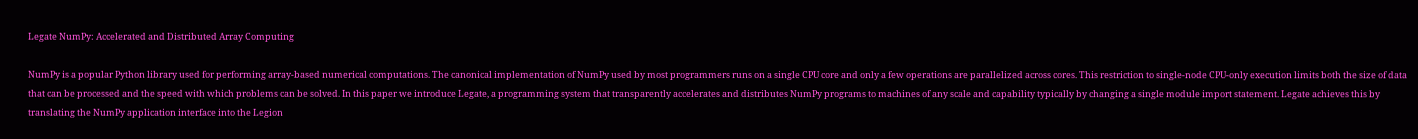Legate NumPy: Accelerated and Distributed Array Computing

NumPy is a popular Python library used for performing array-based numerical computations. The canonical implementation of NumPy used by most programmers runs on a single CPU core and only a few operations are parallelized across cores. This restriction to single-node CPU-only execution limits both the size of data that can be processed and the speed with which problems can be solved. In this paper we introduce Legate, a programming system that transparently accelerates and distributes NumPy programs to machines of any scale and capability typically by changing a single module import statement. Legate achieves this by translating the NumPy application interface into the Legion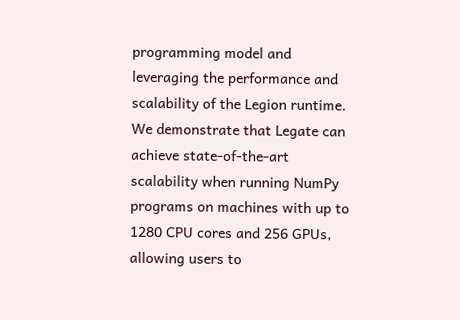programming model and leveraging the performance and scalability of the Legion runtime. We demonstrate that Legate can achieve state-of-the-art scalability when running NumPy programs on machines with up to 1280 CPU cores and 256 GPUs, allowing users to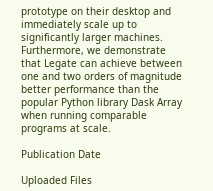prototype on their desktop and immediately scale up to significantly larger machines. Furthermore, we demonstrate that Legate can achieve between one and two orders of magnitude better performance than the popular Python library Dask Array when running comparable programs at scale.

Publication Date

Uploaded Files